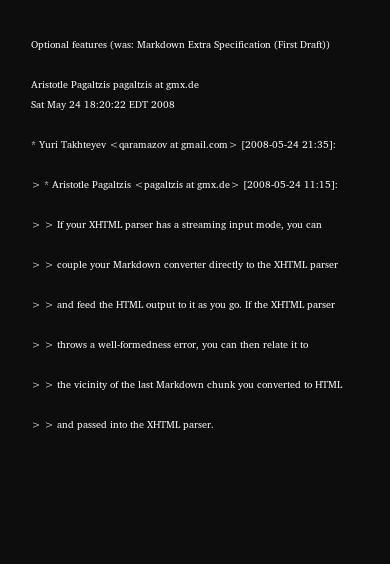Optional features (was: Markdown Extra Specification (First Draft))

Aristotle Pagaltzis pagaltzis at gmx.de
Sat May 24 18:20:22 EDT 2008

* Yuri Takhteyev <qaramazov at gmail.com> [2008-05-24 21:35]:

> * Aristotle Pagaltzis <pagaltzis at gmx.de> [2008-05-24 11:15]:

> > If your XHTML parser has a streaming input mode, you can

> > couple your Markdown converter directly to the XHTML parser

> > and feed the HTML output to it as you go. If the XHTML parser

> > throws a well-formedness error, you can then relate it to

> > the vicinity of the last Markdown chunk you converted to HTML

> > and passed into the XHTML parser.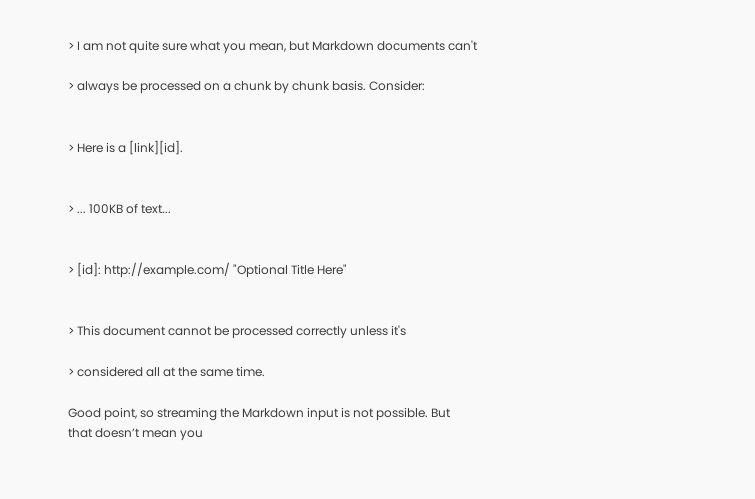> I am not quite sure what you mean, but Markdown documents can't

> always be processed on a chunk by chunk basis. Consider:


> Here is a [link][id].


> ... 100KB of text...


> [id]: http://example.com/ "Optional Title Here"


> This document cannot be processed correctly unless it's

> considered all at the same time.

Good point, so streaming the Markdown input is not possible. But
that doesn’t mean you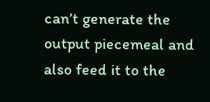can’t generate the output piecemeal and
also feed it to the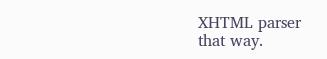XHTML parser that way.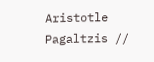Aristotle Pagaltzis //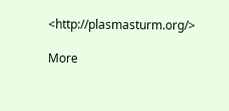<http://plasmasturm.org/>

More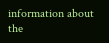information about the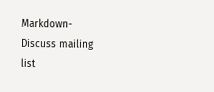Markdown-Discuss mailing list